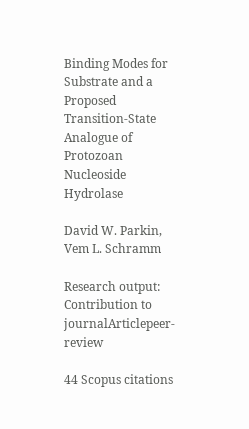Binding Modes for Substrate and a Proposed Transition-State Analogue of Protozoan Nucleoside Hydrolase

David W. Parkin, Vem L. Schramm

Research output: Contribution to journalArticlepeer-review

44 Scopus citations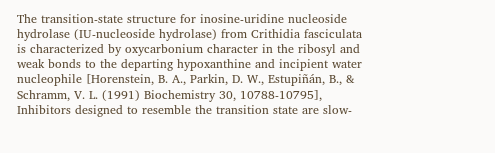The transition-state structure for inosine-uridine nucleoside hydrolase (IU-nucleoside hydrolase) from Crithidia fasciculata is characterized by oxycarbonium character in the ribosyl and weak bonds to the departing hypoxanthine and incipient water nucleophile [Horenstein, B. A., Parkin, D. W., Estupiñán, B., & Schramm, V. L. (1991) Biochemistry 30, 10788-10795], Inhibitors designed to resemble the transition state are slow-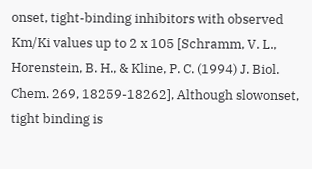onset, tight-binding inhibitors with observed Km/Ki values up to 2 x 105 [Schramm, V. L., Horenstein, B. H., & Kline, P. C. (1994) J. Biol. Chem. 269, 18259-18262], Although slowonset, tight binding is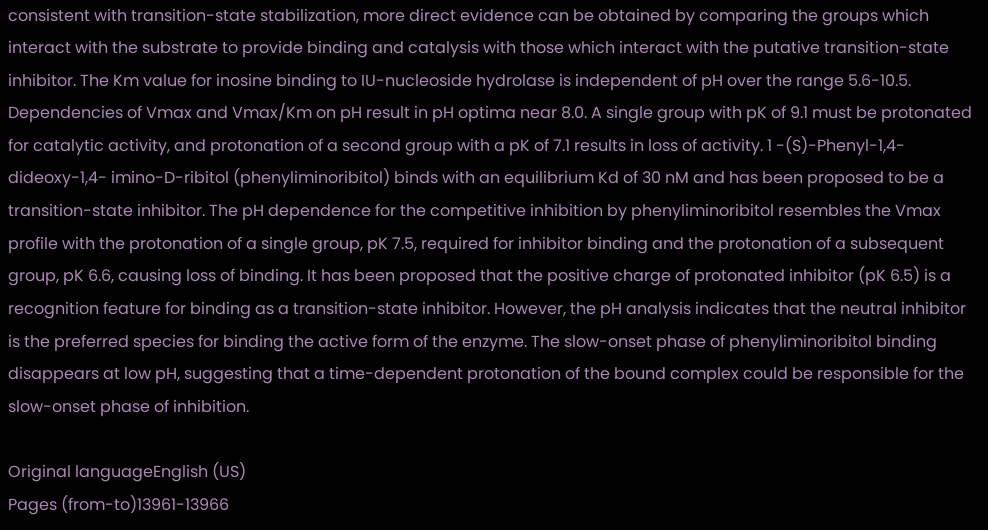consistent with transition-state stabilization, more direct evidence can be obtained by comparing the groups which interact with the substrate to provide binding and catalysis with those which interact with the putative transition-state inhibitor. The Km value for inosine binding to IU-nucleoside hydrolase is independent of pH over the range 5.6-10.5. Dependencies of Vmax and Vmax/Km on pH result in pH optima near 8.0. A single group with pK of 9.1 must be protonated for catalytic activity, and protonation of a second group with a pK of 7.1 results in loss of activity. 1 -(S)-Phenyl-1,4-dideoxy-1,4- imino-D-ribitol (phenyliminoribitol) binds with an equilibrium Kd of 30 nM and has been proposed to be a transition-state inhibitor. The pH dependence for the competitive inhibition by phenyliminoribitol resembles the Vmax profile with the protonation of a single group, pK 7.5, required for inhibitor binding and the protonation of a subsequent group, pK 6.6, causing loss of binding. It has been proposed that the positive charge of protonated inhibitor (pK 6.5) is a recognition feature for binding as a transition-state inhibitor. However, the pH analysis indicates that the neutral inhibitor is the preferred species for binding the active form of the enzyme. The slow-onset phase of phenyliminoribitol binding disappears at low pH, suggesting that a time-dependent protonation of the bound complex could be responsible for the slow-onset phase of inhibition.

Original languageEnglish (US)
Pages (from-to)13961-13966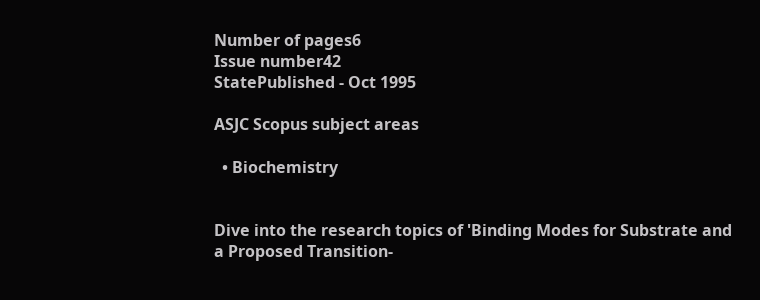Number of pages6
Issue number42
StatePublished - Oct 1995

ASJC Scopus subject areas

  • Biochemistry


Dive into the research topics of 'Binding Modes for Substrate and a Proposed Transition-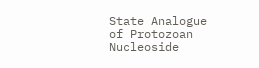State Analogue of Protozoan Nucleoside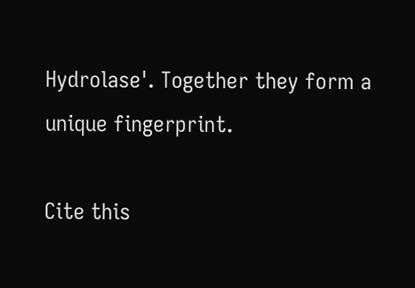Hydrolase'. Together they form a unique fingerprint.

Cite this